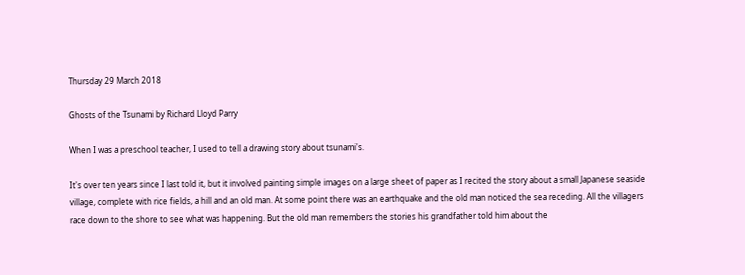Thursday 29 March 2018

Ghosts of the Tsunami by Richard Lloyd Parry

When I was a preschool teacher, I used to tell a drawing story about tsunami's.

It's over ten years since I last told it, but it involved painting simple images on a large sheet of paper as I recited the story about a small Japanese seaside village, complete with rice fields, a hill and an old man. At some point there was an earthquake and the old man noticed the sea receding. All the villagers race down to the shore to see what was happening. But the old man remembers the stories his grandfather told him about the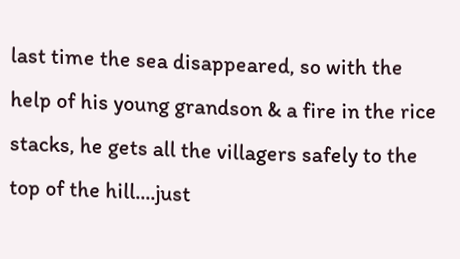last time the sea disappeared, so with the help of his young grandson & a fire in the rice stacks, he gets all the villagers safely to the top of the hill....just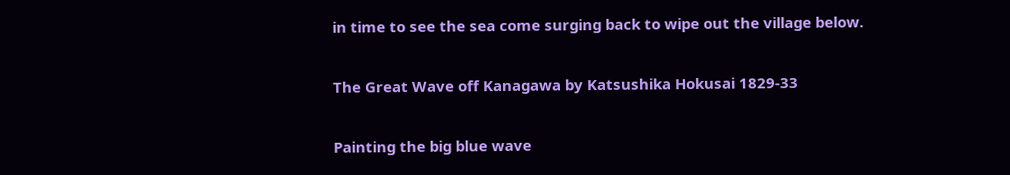in time to see the sea come surging back to wipe out the village below.

The Great Wave off Kanagawa by Katsushika Hokusai 1829-33

Painting the big blue wave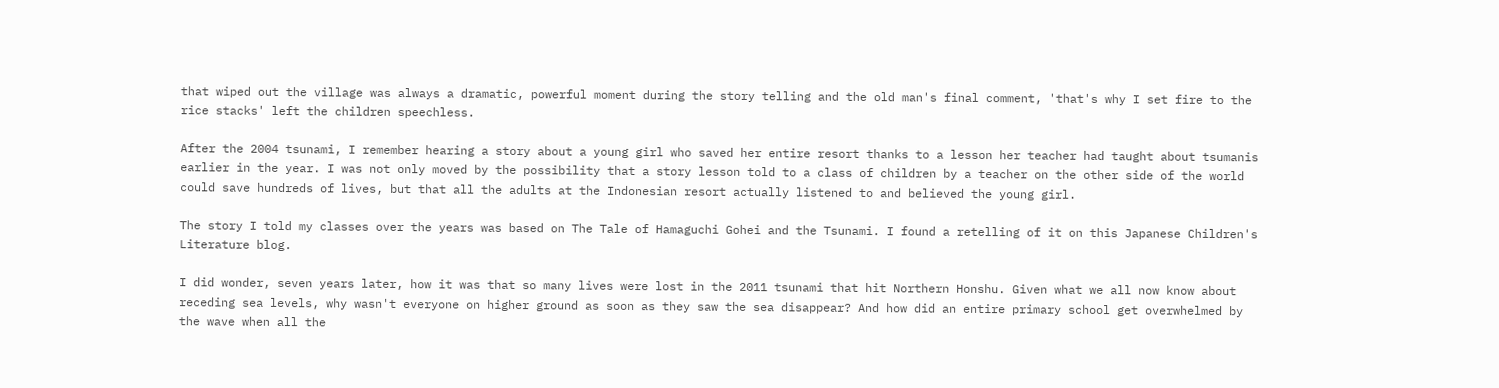that wiped out the village was always a dramatic, powerful moment during the story telling and the old man's final comment, 'that's why I set fire to the rice stacks' left the children speechless.

After the 2004 tsunami, I remember hearing a story about a young girl who saved her entire resort thanks to a lesson her teacher had taught about tsumanis earlier in the year. I was not only moved by the possibility that a story lesson told to a class of children by a teacher on the other side of the world could save hundreds of lives, but that all the adults at the Indonesian resort actually listened to and believed the young girl.

The story I told my classes over the years was based on The Tale of Hamaguchi Gohei and the Tsunami. I found a retelling of it on this Japanese Children's Literature blog.

I did wonder, seven years later, how it was that so many lives were lost in the 2011 tsunami that hit Northern Honshu. Given what we all now know about receding sea levels, why wasn't everyone on higher ground as soon as they saw the sea disappear? And how did an entire primary school get overwhelmed by the wave when all the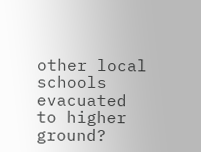other local schools evacuated to higher ground?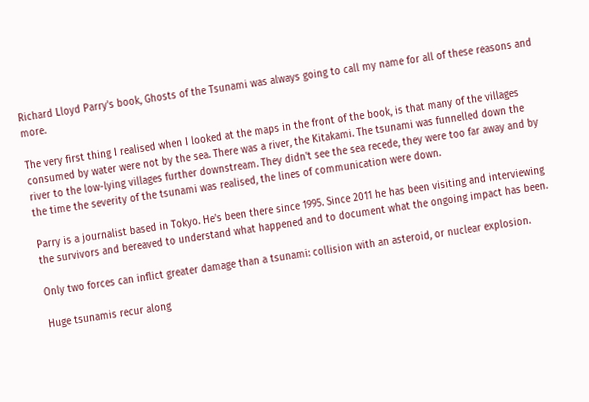Richard Lloyd Parry's book, Ghosts of the Tsunami was always going to call my name for all of these reasons and more.

The very first thing I realised when I looked at the maps in the front of the book, is that many of the villages consumed by water were not by the sea. There was a river, the Kitakami. The tsunami was funnelled down the river to the low-lying villages further downstream. They didn't see the sea recede, they were too far away and by the time the severity of the tsunami was realised, the lines of communication were down.

Parry is a journalist based in Tokyo. He's been there since 1995. Since 2011 he has been visiting and interviewing the survivors and bereaved to understand what happened and to document what the ongoing impact has been.

Only two forces can inflict greater damage than a tsunami: collision with an asteroid, or nuclear explosion.

Huge tsunamis recur along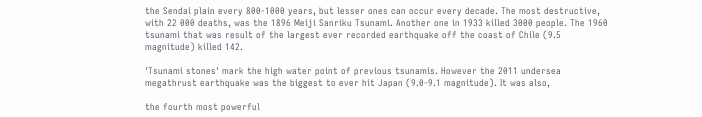the Sendai plain every 800-1000 years, but lesser ones can occur every decade. The most destructive, with 22 000 deaths, was the 1896 Meiji Sanriku Tsunami. Another one in 1933 killed 3000 people. The 1960 tsunami that was result of the largest ever recorded earthquake off the coast of Chile (9.5 magnitude) killed 142.

'Tsunami stones' mark the high water point of previous tsunamis. However the 2011 undersea megathrust earthquake was the biggest to ever hit Japan (9.0-9.1 magnitude). It was also,

the fourth most powerful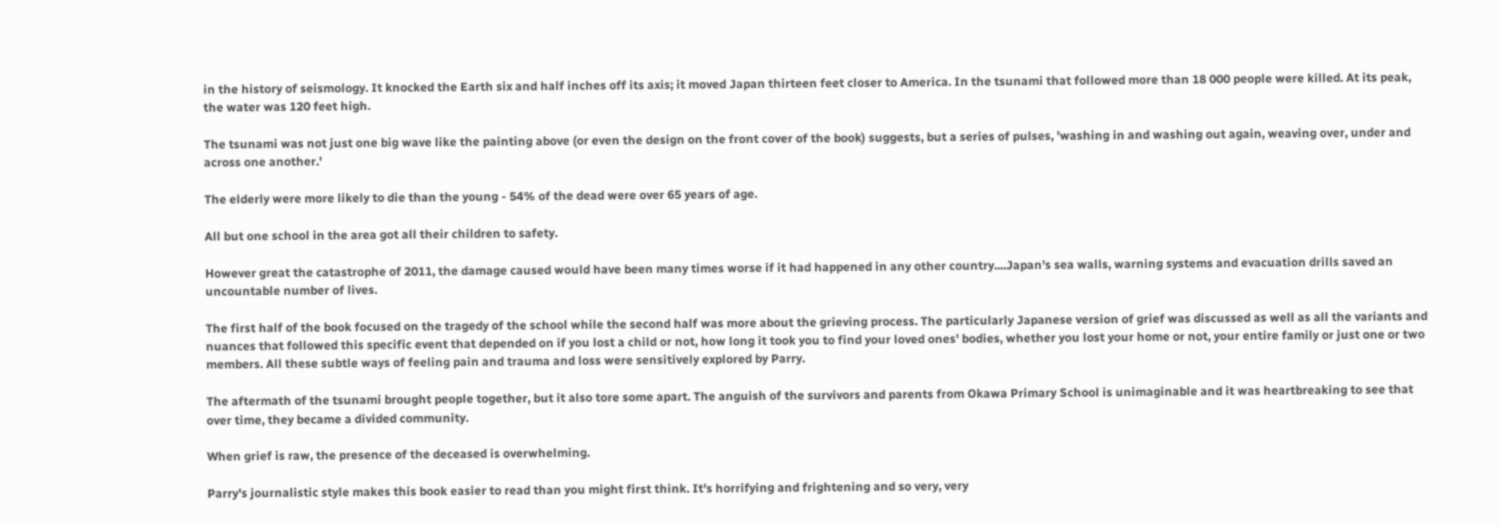in the history of seismology. It knocked the Earth six and half inches off its axis; it moved Japan thirteen feet closer to America. In the tsunami that followed more than 18 000 people were killed. At its peak, the water was 120 feet high.

The tsunami was not just one big wave like the painting above (or even the design on the front cover of the book) suggests, but a series of pulses, 'washing in and washing out again, weaving over, under and across one another.'

The elderly were more likely to die than the young - 54% of the dead were over 65 years of age.

All but one school in the area got all their children to safety.

However great the catastrophe of 2011, the damage caused would have been many times worse if it had happened in any other country....Japan's sea walls, warning systems and evacuation drills saved an uncountable number of lives.

The first half of the book focused on the tragedy of the school while the second half was more about the grieving process. The particularly Japanese version of grief was discussed as well as all the variants and nuances that followed this specific event that depended on if you lost a child or not, how long it took you to find your loved ones' bodies, whether you lost your home or not, your entire family or just one or two members. All these subtle ways of feeling pain and trauma and loss were sensitively explored by Parry.

The aftermath of the tsunami brought people together, but it also tore some apart. The anguish of the survivors and parents from Okawa Primary School is unimaginable and it was heartbreaking to see that over time, they became a divided community.

When grief is raw, the presence of the deceased is overwhelming.

Parry's journalistic style makes this book easier to read than you might first think. It's horrifying and frightening and so very, very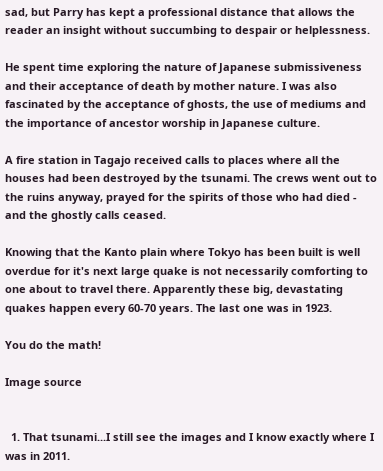sad, but Parry has kept a professional distance that allows the reader an insight without succumbing to despair or helplessness.

He spent time exploring the nature of Japanese submissiveness and their acceptance of death by mother nature. I was also fascinated by the acceptance of ghosts, the use of mediums and the importance of ancestor worship in Japanese culture.

A fire station in Tagajo received calls to places where all the houses had been destroyed by the tsunami. The crews went out to the ruins anyway, prayed for the spirits of those who had died - and the ghostly calls ceased.

Knowing that the Kanto plain where Tokyo has been built is well overdue for it's next large quake is not necessarily comforting to one about to travel there. Apparently these big, devastating quakes happen every 60-70 years. The last one was in 1923.

You do the math!

Image source


  1. That tsunami...I still see the images and I know exactly where I was in 2011.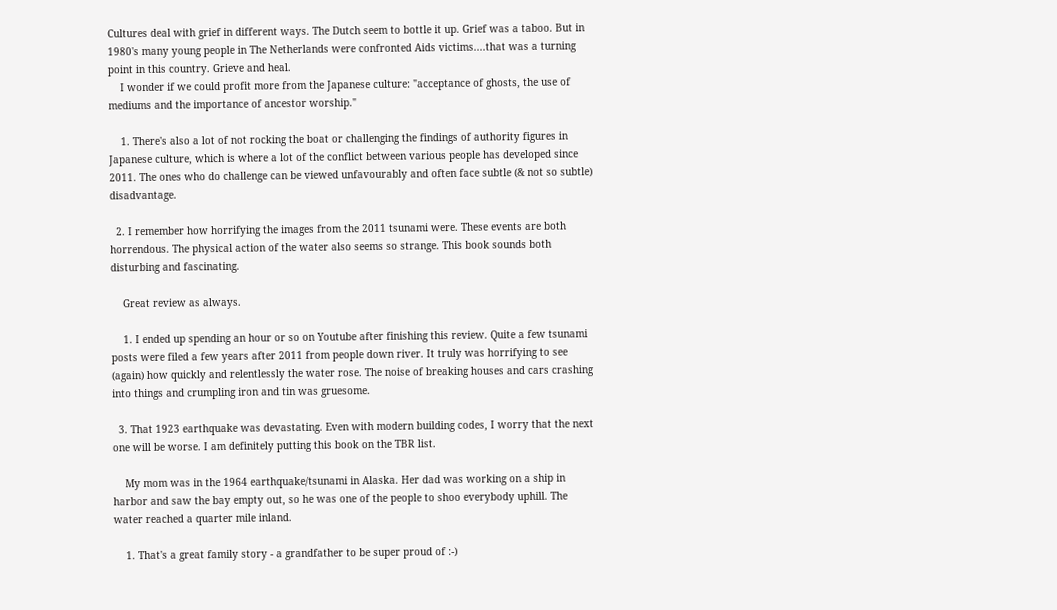Cultures deal with grief in different ways. The Dutch seem to bottle it up. Grief was a taboo. But in 1980's many young people in The Netherlands were confronted Aids victims....that was a turning point in this country. Grieve and heal.
    I wonder if we could profit more from the Japanese culture: "acceptance of ghosts, the use of mediums and the importance of ancestor worship."

    1. There's also a lot of not rocking the boat or challenging the findings of authority figures in Japanese culture, which is where a lot of the conflict between various people has developed since 2011. The ones who do challenge can be viewed unfavourably and often face subtle (& not so subtle) disadvantage.

  2. I remember how horrifying the images from the 2011 tsunami were. These events are both horrendous. The physical action of the water also seems so strange. This book sounds both disturbing and fascinating.

    Great review as always.

    1. I ended up spending an hour or so on Youtube after finishing this review. Quite a few tsunami posts were filed a few years after 2011 from people down river. It truly was horrifying to see (again) how quickly and relentlessly the water rose. The noise of breaking houses and cars crashing into things and crumpling iron and tin was gruesome.

  3. That 1923 earthquake was devastating. Even with modern building codes, I worry that the next one will be worse. I am definitely putting this book on the TBR list.

    My mom was in the 1964 earthquake/tsunami in Alaska. Her dad was working on a ship in harbor and saw the bay empty out, so he was one of the people to shoo everybody uphill. The water reached a quarter mile inland.

    1. That's a great family story - a grandfather to be super proud of :-)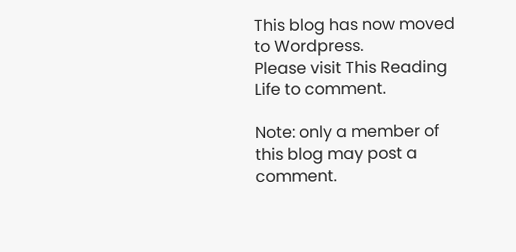This blog has now moved to Wordpress.
Please visit This Reading Life to comment.

Note: only a member of this blog may post a comment.